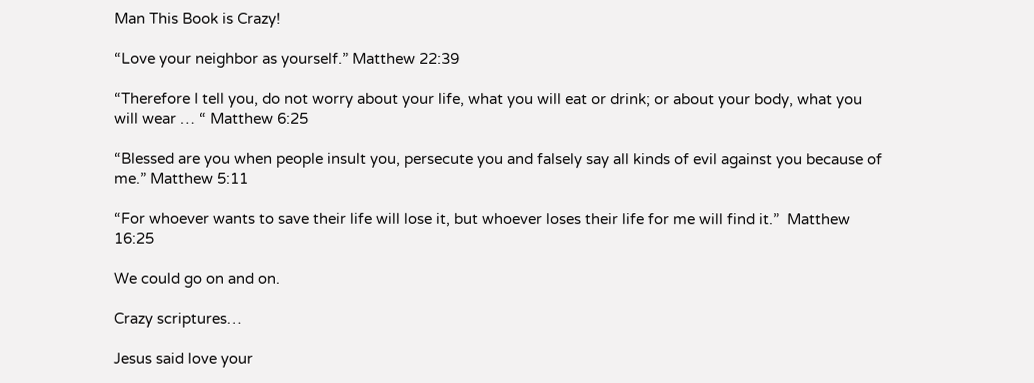Man This Book is Crazy!

“Love your neighbor as yourself.” Matthew 22:39

“Therefore I tell you, do not worry about your life, what you will eat or drink; or about your body, what you will wear … “ Matthew 6:25

“Blessed are you when people insult you, persecute you and falsely say all kinds of evil against you because of me.” Matthew 5:11

“For whoever wants to save their life will lose it, but whoever loses their life for me will find it.”  Matthew 16:25

We could go on and on.

Crazy scriptures…

Jesus said love your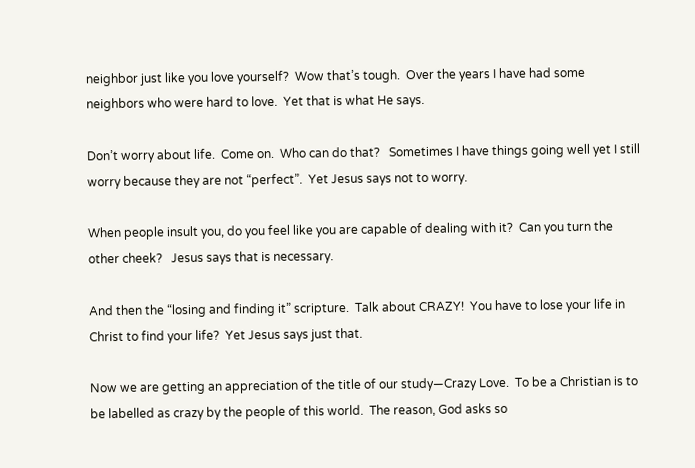neighbor just like you love yourself?  Wow that’s tough.  Over the years I have had some neighbors who were hard to love.  Yet that is what He says.

Don’t worry about life.  Come on.  Who can do that?   Sometimes I have things going well yet I still worry because they are not “perfect”.  Yet Jesus says not to worry.

When people insult you, do you feel like you are capable of dealing with it?  Can you turn the other cheek?   Jesus says that is necessary.

And then the “losing and finding it” scripture.  Talk about CRAZY!  You have to lose your life in Christ to find your life?  Yet Jesus says just that.

Now we are getting an appreciation of the title of our study—Crazy Love.  To be a Christian is to be labelled as crazy by the people of this world.  The reason, God asks so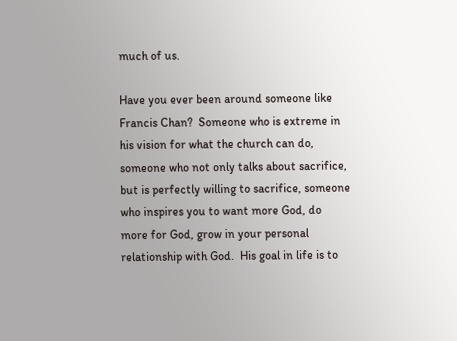much of us.

Have you ever been around someone like Francis Chan?  Someone who is extreme in his vision for what the church can do, someone who not only talks about sacrifice, but is perfectly willing to sacrifice, someone who inspires you to want more God, do more for God, grow in your personal relationship with God.  His goal in life is to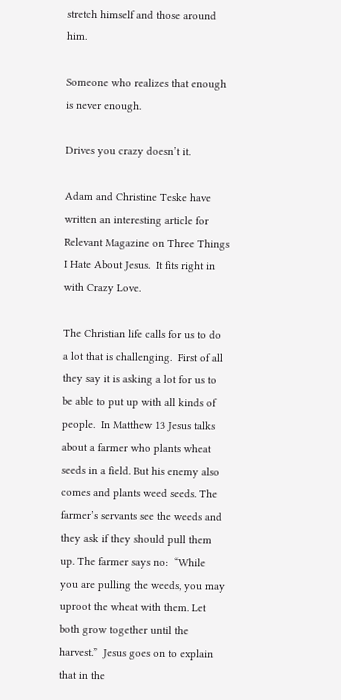stretch himself and those around him.

Someone who realizes that enough is never enough.

Drives you crazy doesn’t it.

Adam and Christine Teske have written an interesting article for Relevant Magazine on Three Things I Hate About Jesus.  It fits right in with Crazy Love.

The Christian life calls for us to do a lot that is challenging.  First of all they say it is asking a lot for us to be able to put up with all kinds of people.  In Matthew 13 Jesus talks about a farmer who plants wheat seeds in a field. But his enemy also comes and plants weed seeds. The farmer’s servants see the weeds and they ask if they should pull them up. The farmer says no:  “While you are pulling the weeds, you may uproot the wheat with them. Let both grow together until the harvest.”  Jesus goes on to explain that in the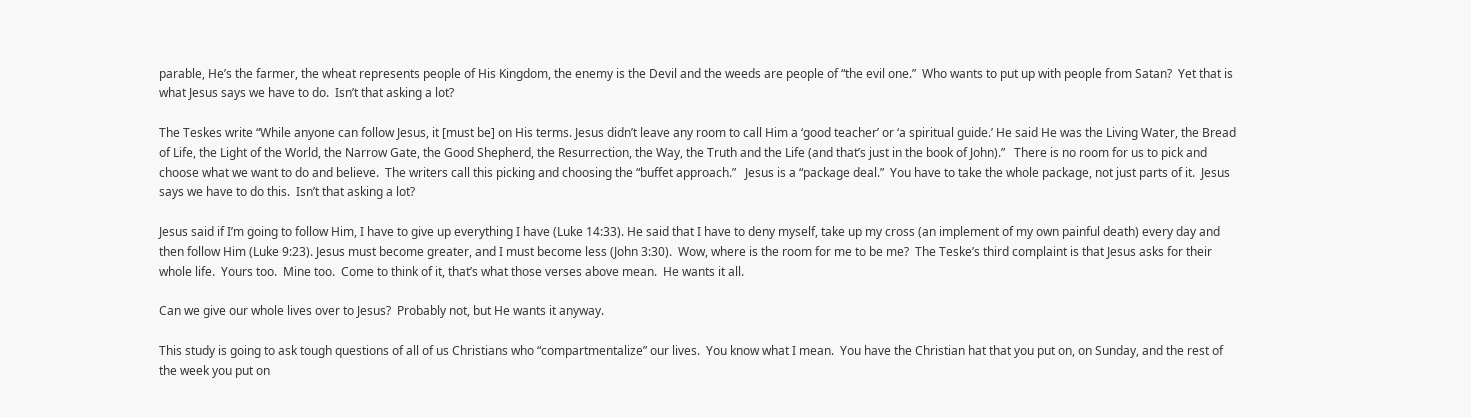parable, He’s the farmer, the wheat represents people of His Kingdom, the enemy is the Devil and the weeds are people of “the evil one.”  Who wants to put up with people from Satan?  Yet that is what Jesus says we have to do.  Isn’t that asking a lot?

The Teskes write “While anyone can follow Jesus, it [must be] on His terms. Jesus didn’t leave any room to call Him a ‘good teacher’ or ‘a spiritual guide.’ He said He was the Living Water, the Bread of Life, the Light of the World, the Narrow Gate, the Good Shepherd, the Resurrection, the Way, the Truth and the Life (and that’s just in the book of John).”   There is no room for us to pick and choose what we want to do and believe.  The writers call this picking and choosing the “buffet approach.”   Jesus is a “package deal.”  You have to take the whole package, not just parts of it.  Jesus says we have to do this.  Isn’t that asking a lot?

Jesus said if I’m going to follow Him, I have to give up everything I have (Luke 14:33). He said that I have to deny myself, take up my cross (an implement of my own painful death) every day and then follow Him (Luke 9:23). Jesus must become greater, and I must become less (John 3:30).  Wow, where is the room for me to be me?  The Teske’s third complaint is that Jesus asks for their whole life.  Yours too.  Mine too.  Come to think of it, that’s what those verses above mean.  He wants it all.

Can we give our whole lives over to Jesus?  Probably not, but He wants it anyway.

This study is going to ask tough questions of all of us Christians who “compartmentalize” our lives.  You know what I mean.  You have the Christian hat that you put on, on Sunday, and the rest of the week you put on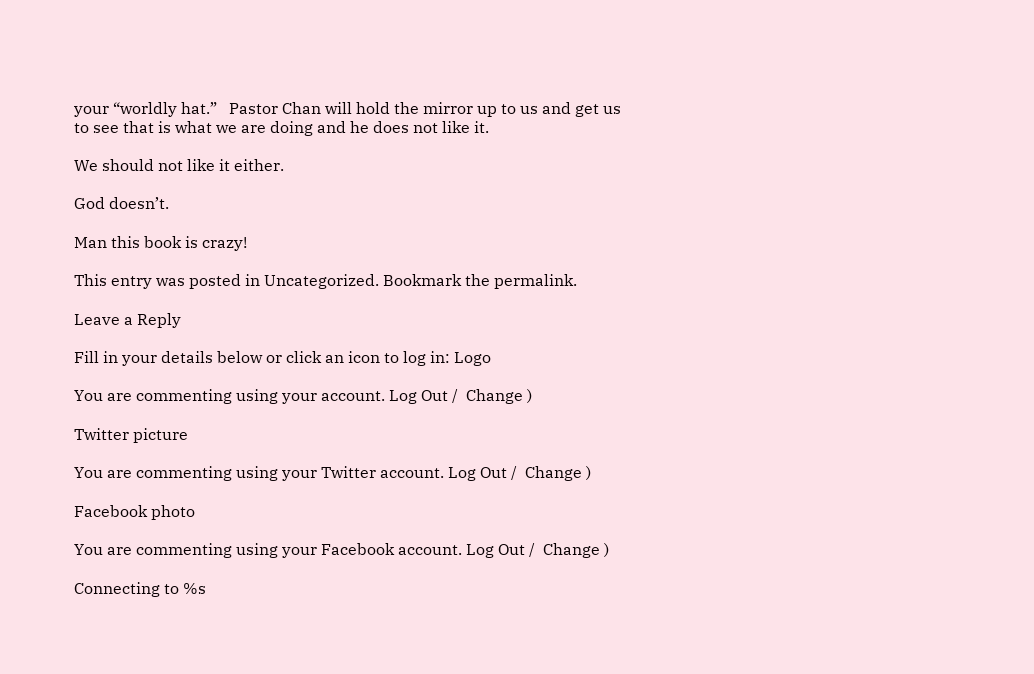your “worldly hat.”   Pastor Chan will hold the mirror up to us and get us to see that is what we are doing and he does not like it.

We should not like it either.

God doesn’t.

Man this book is crazy!

This entry was posted in Uncategorized. Bookmark the permalink.

Leave a Reply

Fill in your details below or click an icon to log in: Logo

You are commenting using your account. Log Out /  Change )

Twitter picture

You are commenting using your Twitter account. Log Out /  Change )

Facebook photo

You are commenting using your Facebook account. Log Out /  Change )

Connecting to %s